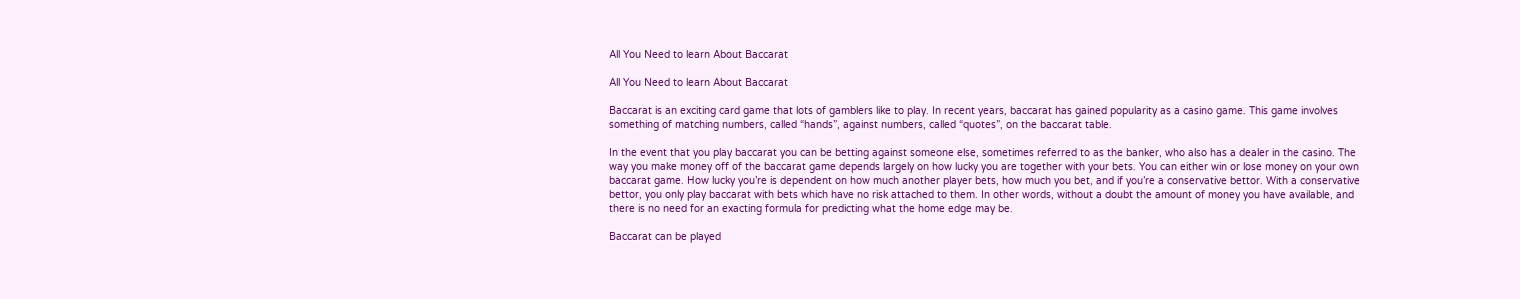All You Need to learn About Baccarat

All You Need to learn About Baccarat

Baccarat is an exciting card game that lots of gamblers like to play. In recent years, baccarat has gained popularity as a casino game. This game involves something of matching numbers, called “hands”, against numbers, called “quotes”, on the baccarat table.

In the event that you play baccarat you can be betting against someone else, sometimes referred to as the banker, who also has a dealer in the casino. The way you make money off of the baccarat game depends largely on how lucky you are together with your bets. You can either win or lose money on your own baccarat game. How lucky you’re is dependent on how much another player bets, how much you bet, and if you’re a conservative bettor. With a conservative bettor, you only play baccarat with bets which have no risk attached to them. In other words, without a doubt the amount of money you have available, and there is no need for an exacting formula for predicting what the home edge may be.

Baccarat can be played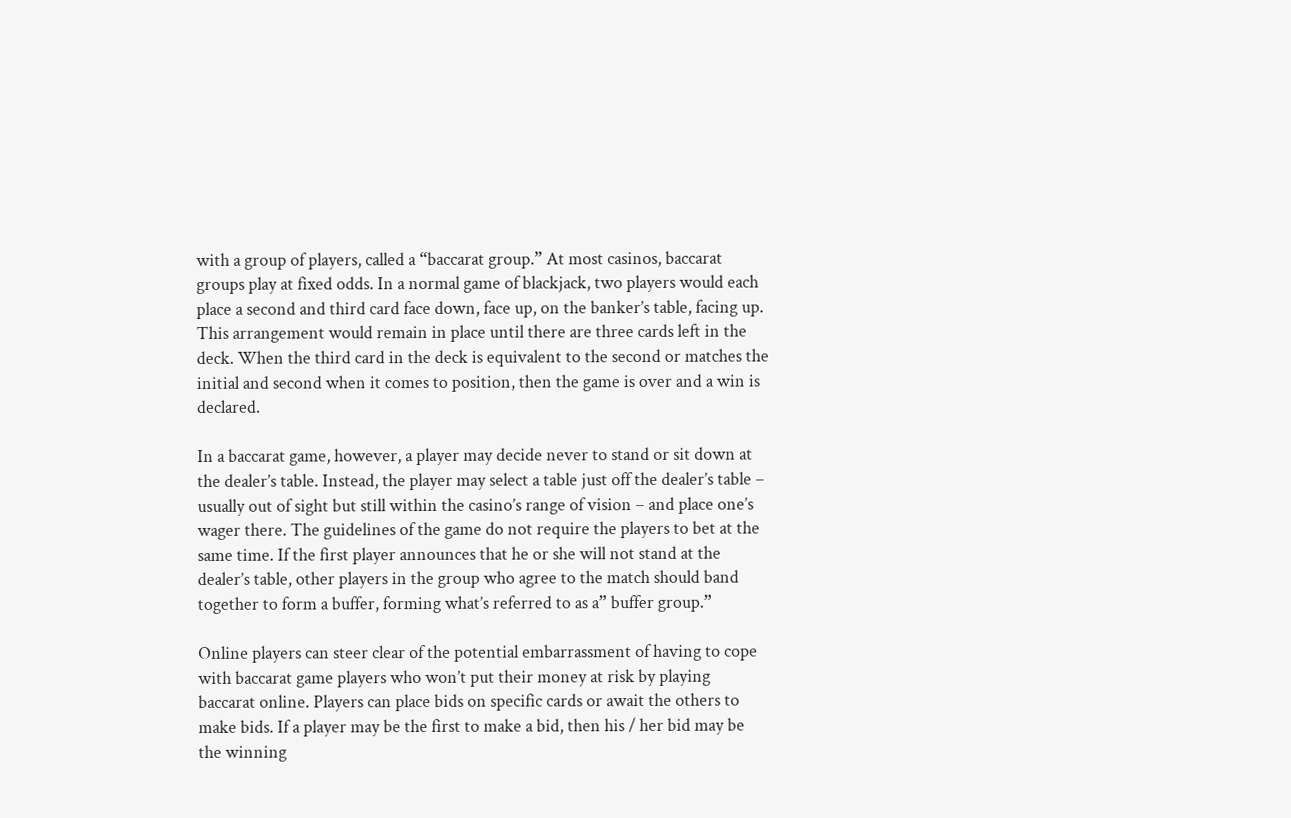with a group of players, called a “baccarat group.” At most casinos, baccarat groups play at fixed odds. In a normal game of blackjack, two players would each place a second and third card face down, face up, on the banker’s table, facing up. This arrangement would remain in place until there are three cards left in the deck. When the third card in the deck is equivalent to the second or matches the initial and second when it comes to position, then the game is over and a win is declared.

In a baccarat game, however, a player may decide never to stand or sit down at the dealer’s table. Instead, the player may select a table just off the dealer’s table – usually out of sight but still within the casino’s range of vision – and place one’s wager there. The guidelines of the game do not require the players to bet at the same time. If the first player announces that he or she will not stand at the dealer’s table, other players in the group who agree to the match should band together to form a buffer, forming what’s referred to as a” buffer group.”

Online players can steer clear of the potential embarrassment of having to cope with baccarat game players who won’t put their money at risk by playing baccarat online. Players can place bids on specific cards or await the others to make bids. If a player may be the first to make a bid, then his / her bid may be the winning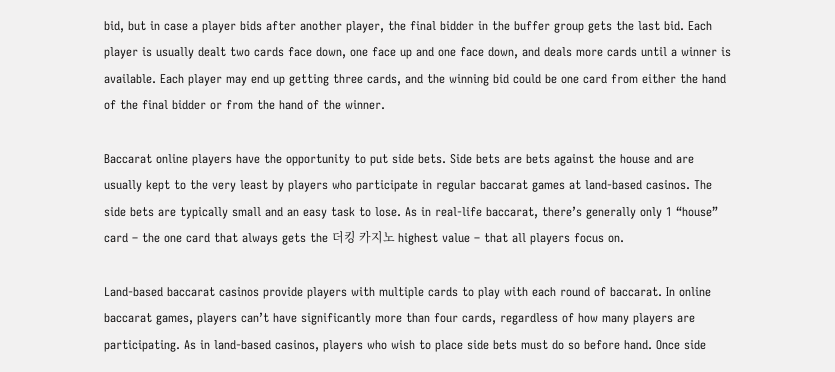bid, but in case a player bids after another player, the final bidder in the buffer group gets the last bid. Each player is usually dealt two cards face down, one face up and one face down, and deals more cards until a winner is available. Each player may end up getting three cards, and the winning bid could be one card from either the hand of the final bidder or from the hand of the winner.

Baccarat online players have the opportunity to put side bets. Side bets are bets against the house and are usually kept to the very least by players who participate in regular baccarat games at land-based casinos. The side bets are typically small and an easy task to lose. As in real-life baccarat, there’s generally only 1 “house” card – the one card that always gets the 더킹 카지노 highest value – that all players focus on.

Land-based baccarat casinos provide players with multiple cards to play with each round of baccarat. In online baccarat games, players can’t have significantly more than four cards, regardless of how many players are participating. As in land-based casinos, players who wish to place side bets must do so before hand. Once side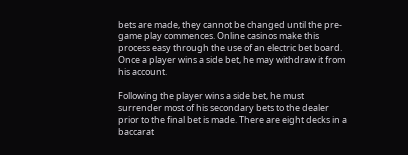bets are made, they cannot be changed until the pre-game play commences. Online casinos make this process easy through the use of an electric bet board. Once a player wins a side bet, he may withdraw it from his account.

Following the player wins a side bet, he must surrender most of his secondary bets to the dealer prior to the final bet is made. There are eight decks in a baccarat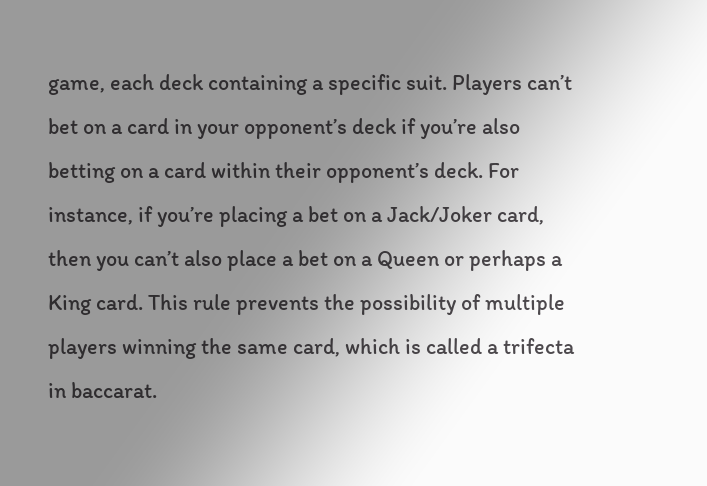game, each deck containing a specific suit. Players can’t bet on a card in your opponent’s deck if you’re also betting on a card within their opponent’s deck. For instance, if you’re placing a bet on a Jack/Joker card, then you can’t also place a bet on a Queen or perhaps a King card. This rule prevents the possibility of multiple players winning the same card, which is called a trifecta in baccarat.